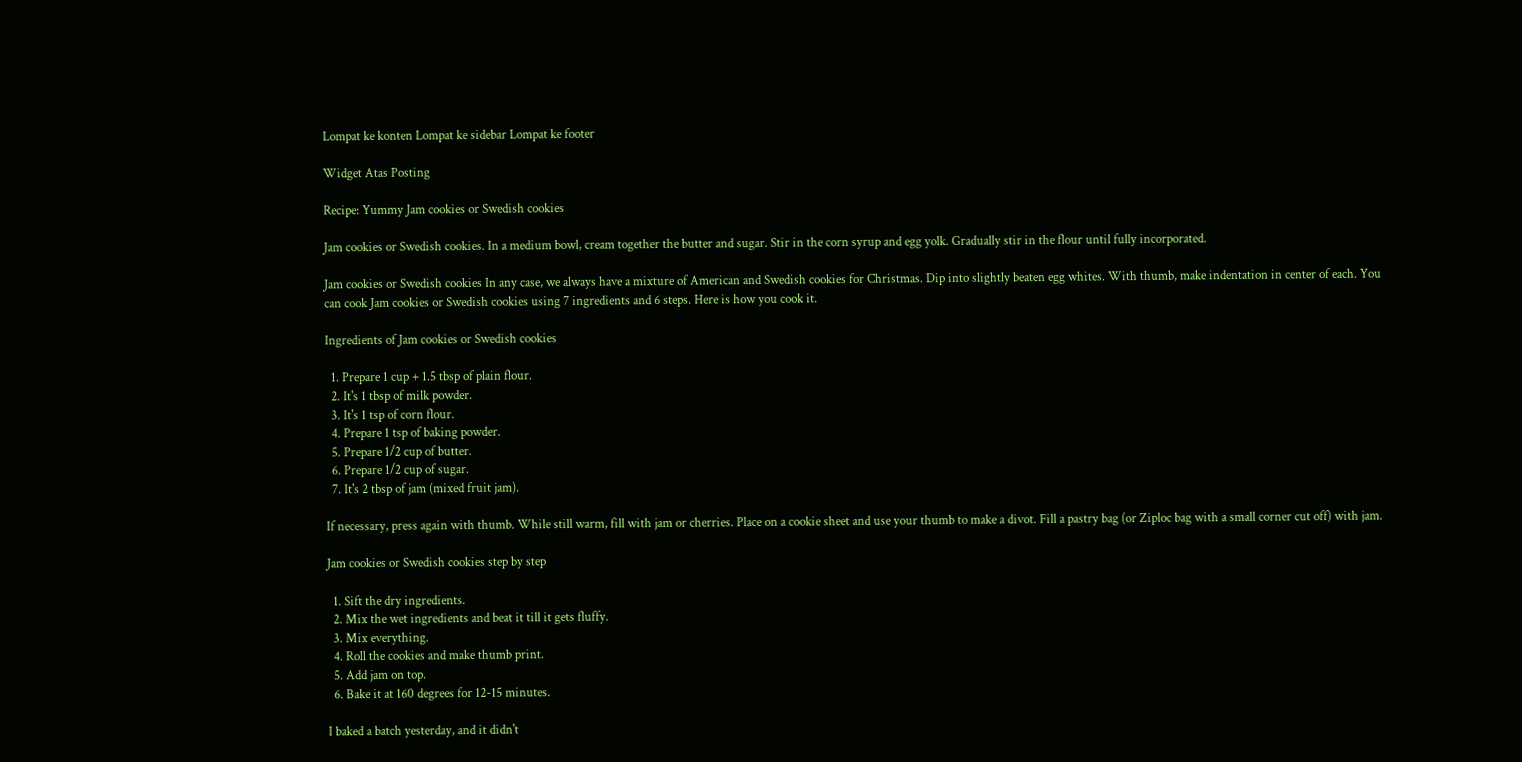Lompat ke konten Lompat ke sidebar Lompat ke footer

Widget Atas Posting

Recipe: Yummy Jam cookies or Swedish cookies

Jam cookies or Swedish cookies. In a medium bowl, cream together the butter and sugar. Stir in the corn syrup and egg yolk. Gradually stir in the flour until fully incorporated.

Jam cookies or Swedish cookies In any case, we always have a mixture of American and Swedish cookies for Christmas. Dip into slightly beaten egg whites. With thumb, make indentation in center of each. You can cook Jam cookies or Swedish cookies using 7 ingredients and 6 steps. Here is how you cook it.

Ingredients of Jam cookies or Swedish cookies

  1. Prepare 1 cup + 1.5 tbsp of plain flour.
  2. It's 1 tbsp of milk powder.
  3. It's 1 tsp of corn flour.
  4. Prepare 1 tsp of baking powder.
  5. Prepare 1/2 cup of butter.
  6. Prepare 1/2 cup of sugar.
  7. It's 2 tbsp of jam (mixed fruit jam).

If necessary, press again with thumb. While still warm, fill with jam or cherries. Place on a cookie sheet and use your thumb to make a divot. Fill a pastry bag (or Ziploc bag with a small corner cut off) with jam.

Jam cookies or Swedish cookies step by step

  1. Sift the dry ingredients.
  2. Mix the wet ingredients and beat it till it gets fluffy.
  3. Mix everything.
  4. Roll the cookies and make thumb print.
  5. Add jam on top.
  6. Bake it at 160 degrees for 12-15 minutes.

I baked a batch yesterday, and it didn't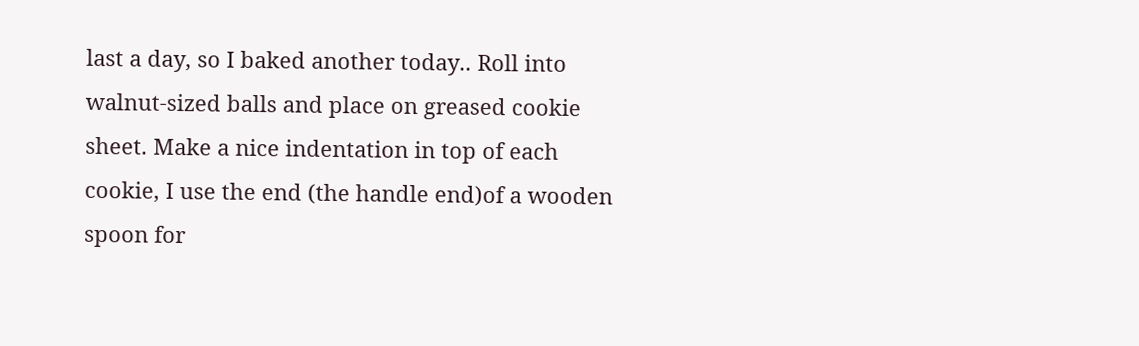last a day, so I baked another today.. Roll into walnut-sized balls and place on greased cookie sheet. Make a nice indentation in top of each cookie, I use the end (the handle end)of a wooden spoon for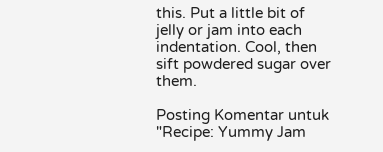this. Put a little bit of jelly or jam into each indentation. Cool, then sift powdered sugar over them.

Posting Komentar untuk "Recipe: Yummy Jam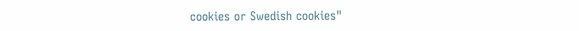cookies or Swedish cookies"